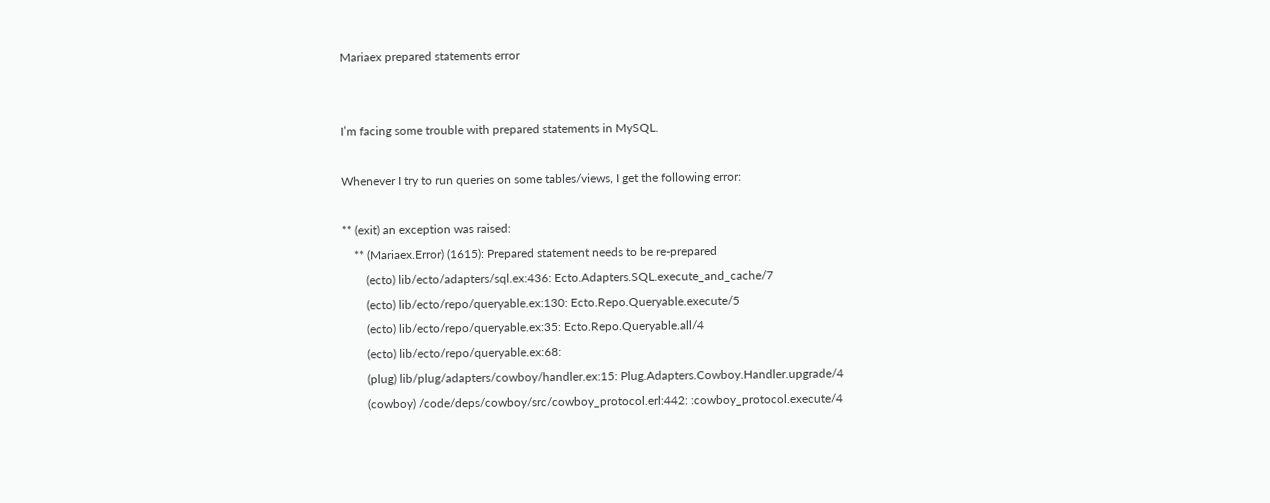Mariaex prepared statements error


I’m facing some trouble with prepared statements in MySQL.

Whenever I try to run queries on some tables/views, I get the following error:

** (exit) an exception was raised:
    ** (Mariaex.Error) (1615): Prepared statement needs to be re-prepared
        (ecto) lib/ecto/adapters/sql.ex:436: Ecto.Adapters.SQL.execute_and_cache/7
        (ecto) lib/ecto/repo/queryable.ex:130: Ecto.Repo.Queryable.execute/5
        (ecto) lib/ecto/repo/queryable.ex:35: Ecto.Repo.Queryable.all/4
        (ecto) lib/ecto/repo/queryable.ex:68:
        (plug) lib/plug/adapters/cowboy/handler.ex:15: Plug.Adapters.Cowboy.Handler.upgrade/4
        (cowboy) /code/deps/cowboy/src/cowboy_protocol.erl:442: :cowboy_protocol.execute/4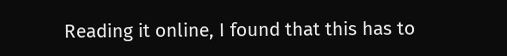Reading it online, I found that this has to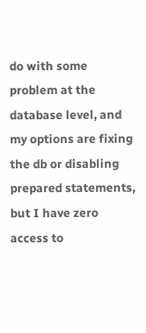do with some problem at the database level, and my options are fixing the db or disabling prepared statements, but I have zero access to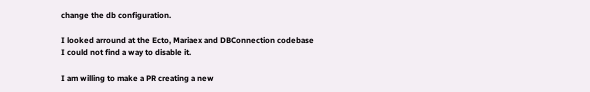change the db configuration.

I looked arround at the Ecto, Mariaex and DBConnection codebase I could not find a way to disable it.

I am willing to make a PR creating a new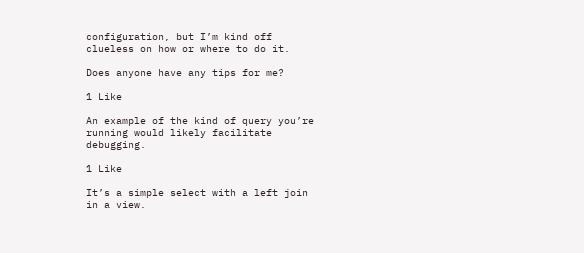configuration, but I’m kind off clueless on how or where to do it.

Does anyone have any tips for me?

1 Like

An example of the kind of query you’re running would likely facilitate debugging.

1 Like

It’s a simple select with a left join in a view.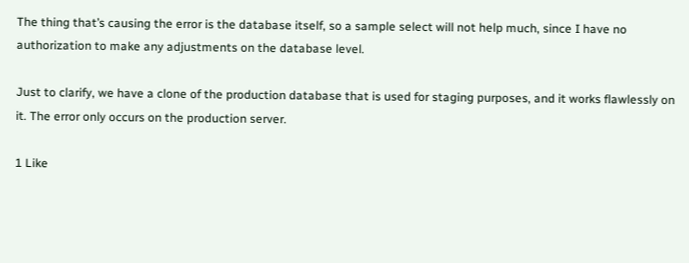The thing that’s causing the error is the database itself, so a sample select will not help much, since I have no authorization to make any adjustments on the database level.

Just to clarify, we have a clone of the production database that is used for staging purposes, and it works flawlessly on it. The error only occurs on the production server.

1 Like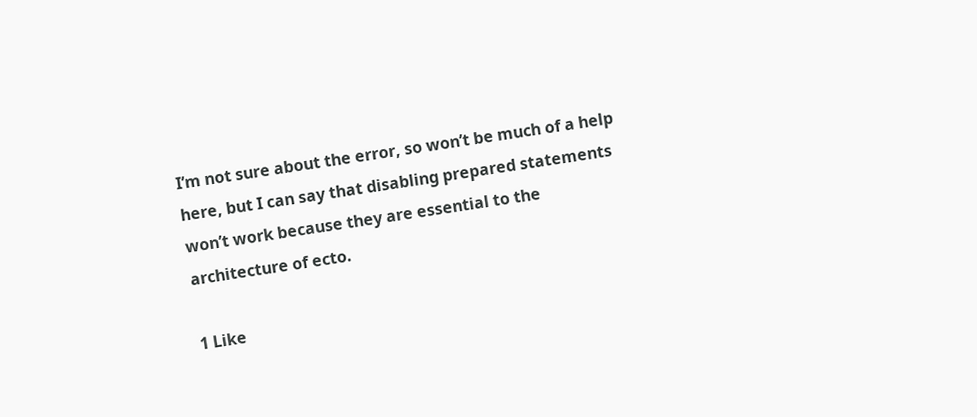I’m not sure about the error, so won’t be much of a help here, but I can say that disabling prepared statements won’t work because they are essential to the architecture of ecto.

1 Like